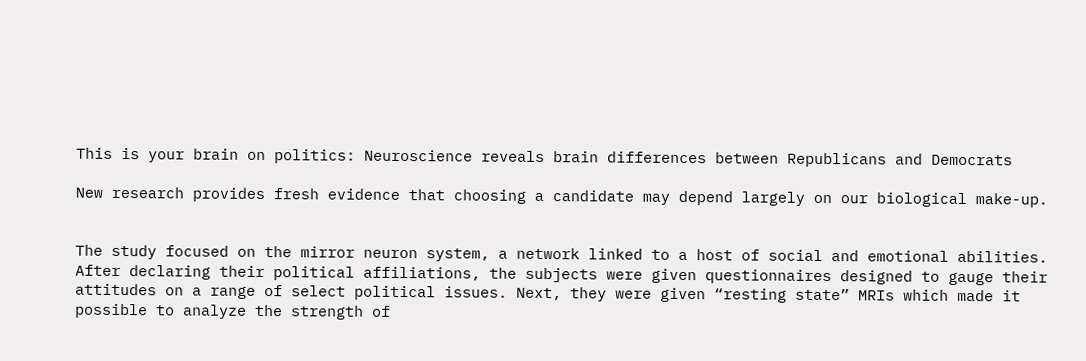This is your brain on politics: Neuroscience reveals brain differences between Republicans and Democrats

New research provides fresh evidence that choosing a candidate may depend largely on our biological make-up.


The study focused on the mirror neuron system, a network linked to a host of social and emotional abilities. After declaring their political affiliations, the subjects were given questionnaires designed to gauge their attitudes on a range of select political issues. Next, they were given “resting state” MRIs which made it possible to analyze the strength of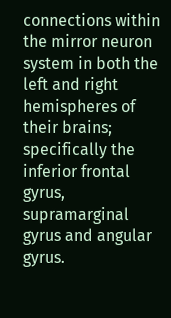connections within the mirror neuron system in both the left and right hemispheres of their brains; specifically the inferior frontal gyrus, supramarginal gyrus and angular gyrus.